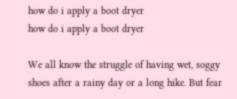how do i apply a boot dryer
how do i apply a boot dryer

We all know the struggle of having wet, soggy shoes after a rainy day or a long hike. But fear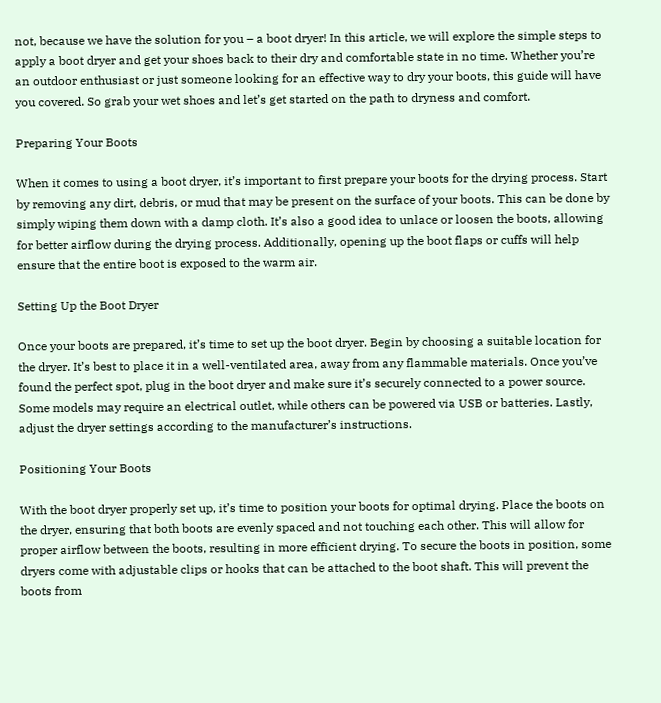not, because we have the solution for you – a boot dryer! In this article, we will explore the simple steps to apply a boot dryer and get your shoes back to their dry and comfortable state in no time. Whether you’re an outdoor enthusiast or just someone looking for an effective way to dry your boots, this guide will have you covered. So grab your wet shoes and let’s get started on the path to dryness and comfort.

Preparing Your Boots

When it comes to using a boot dryer, it’s important to first prepare your boots for the drying process. Start by removing any dirt, debris, or mud that may be present on the surface of your boots. This can be done by simply wiping them down with a damp cloth. It’s also a good idea to unlace or loosen the boots, allowing for better airflow during the drying process. Additionally, opening up the boot flaps or cuffs will help ensure that the entire boot is exposed to the warm air.

Setting Up the Boot Dryer

Once your boots are prepared, it’s time to set up the boot dryer. Begin by choosing a suitable location for the dryer. It’s best to place it in a well-ventilated area, away from any flammable materials. Once you’ve found the perfect spot, plug in the boot dryer and make sure it’s securely connected to a power source. Some models may require an electrical outlet, while others can be powered via USB or batteries. Lastly, adjust the dryer settings according to the manufacturer’s instructions.

Positioning Your Boots

With the boot dryer properly set up, it’s time to position your boots for optimal drying. Place the boots on the dryer, ensuring that both boots are evenly spaced and not touching each other. This will allow for proper airflow between the boots, resulting in more efficient drying. To secure the boots in position, some dryers come with adjustable clips or hooks that can be attached to the boot shaft. This will prevent the boots from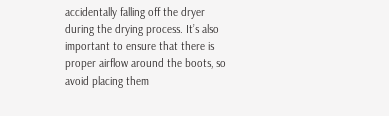accidentally falling off the dryer during the drying process. It’s also important to ensure that there is proper airflow around the boots, so avoid placing them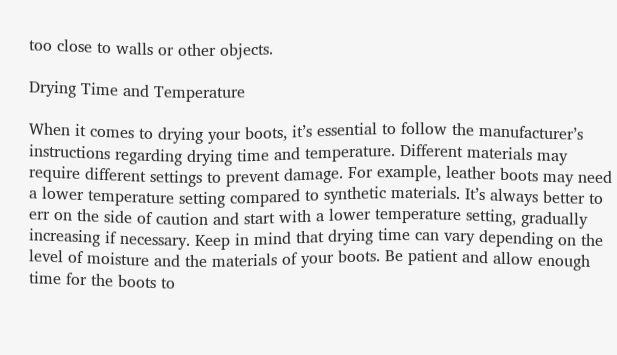too close to walls or other objects.

Drying Time and Temperature

When it comes to drying your boots, it’s essential to follow the manufacturer’s instructions regarding drying time and temperature. Different materials may require different settings to prevent damage. For example, leather boots may need a lower temperature setting compared to synthetic materials. It’s always better to err on the side of caution and start with a lower temperature setting, gradually increasing if necessary. Keep in mind that drying time can vary depending on the level of moisture and the materials of your boots. Be patient and allow enough time for the boots to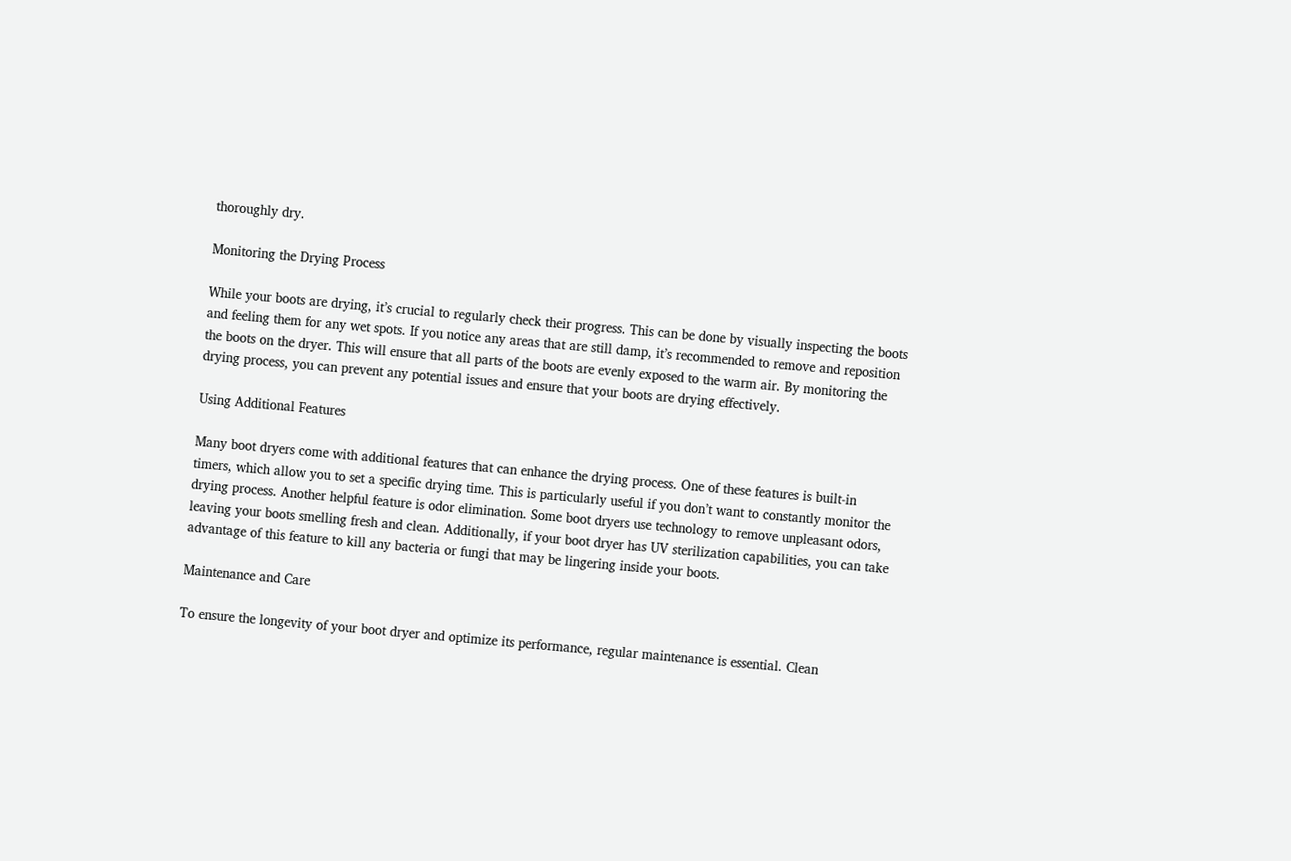thoroughly dry.

Monitoring the Drying Process

While your boots are drying, it’s crucial to regularly check their progress. This can be done by visually inspecting the boots and feeling them for any wet spots. If you notice any areas that are still damp, it’s recommended to remove and reposition the boots on the dryer. This will ensure that all parts of the boots are evenly exposed to the warm air. By monitoring the drying process, you can prevent any potential issues and ensure that your boots are drying effectively.

Using Additional Features

Many boot dryers come with additional features that can enhance the drying process. One of these features is built-in timers, which allow you to set a specific drying time. This is particularly useful if you don’t want to constantly monitor the drying process. Another helpful feature is odor elimination. Some boot dryers use technology to remove unpleasant odors, leaving your boots smelling fresh and clean. Additionally, if your boot dryer has UV sterilization capabilities, you can take advantage of this feature to kill any bacteria or fungi that may be lingering inside your boots.

Maintenance and Care

To ensure the longevity of your boot dryer and optimize its performance, regular maintenance is essential. Clean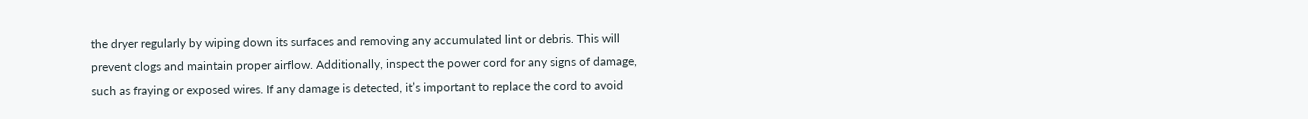the dryer regularly by wiping down its surfaces and removing any accumulated lint or debris. This will prevent clogs and maintain proper airflow. Additionally, inspect the power cord for any signs of damage, such as fraying or exposed wires. If any damage is detected, it’s important to replace the cord to avoid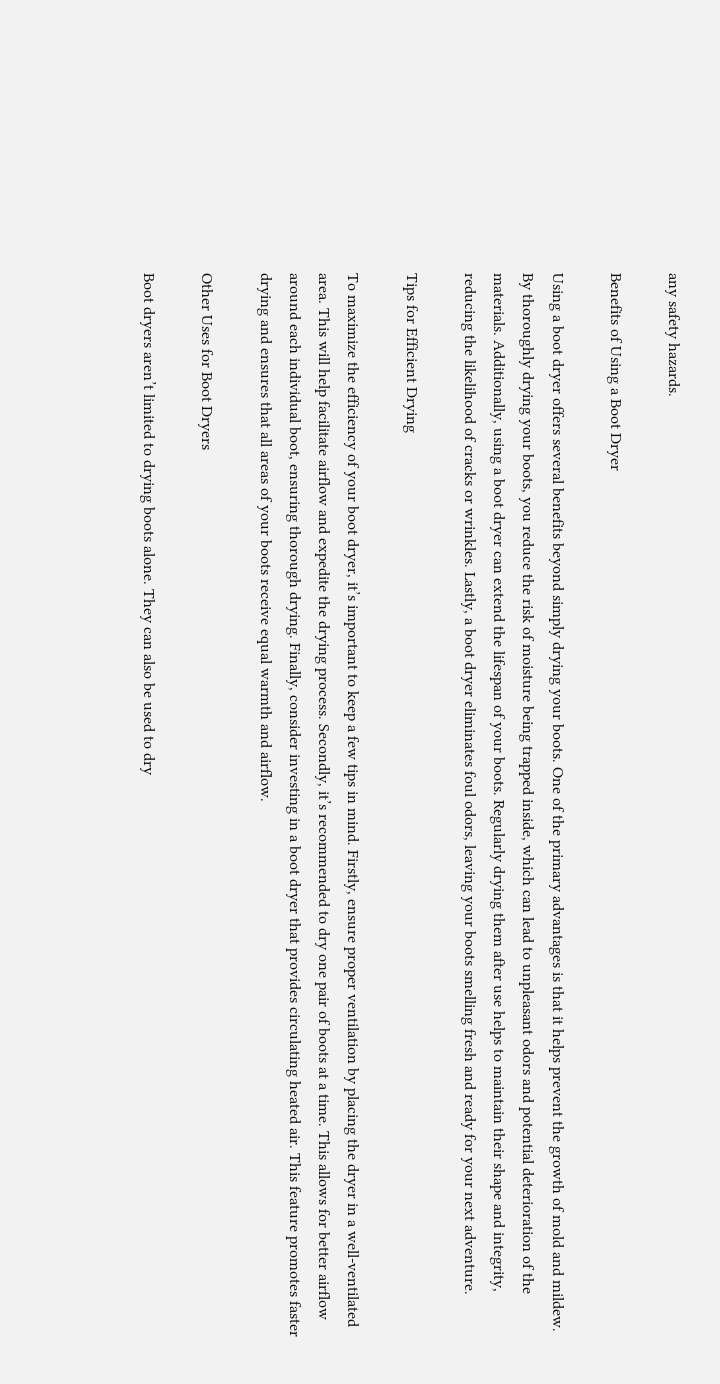any safety hazards.

Benefits of Using a Boot Dryer

Using a boot dryer offers several benefits beyond simply drying your boots. One of the primary advantages is that it helps prevent the growth of mold and mildew. By thoroughly drying your boots, you reduce the risk of moisture being trapped inside, which can lead to unpleasant odors and potential deterioration of the materials. Additionally, using a boot dryer can extend the lifespan of your boots. Regularly drying them after use helps to maintain their shape and integrity, reducing the likelihood of cracks or wrinkles. Lastly, a boot dryer eliminates foul odors, leaving your boots smelling fresh and ready for your next adventure.

Tips for Efficient Drying

To maximize the efficiency of your boot dryer, it’s important to keep a few tips in mind. Firstly, ensure proper ventilation by placing the dryer in a well-ventilated area. This will help facilitate airflow and expedite the drying process. Secondly, it’s recommended to dry one pair of boots at a time. This allows for better airflow around each individual boot, ensuring thorough drying. Finally, consider investing in a boot dryer that provides circulating heated air. This feature promotes faster drying and ensures that all areas of your boots receive equal warmth and airflow.

Other Uses for Boot Dryers

Boot dryers aren’t limited to drying boots alone. They can also be used to dry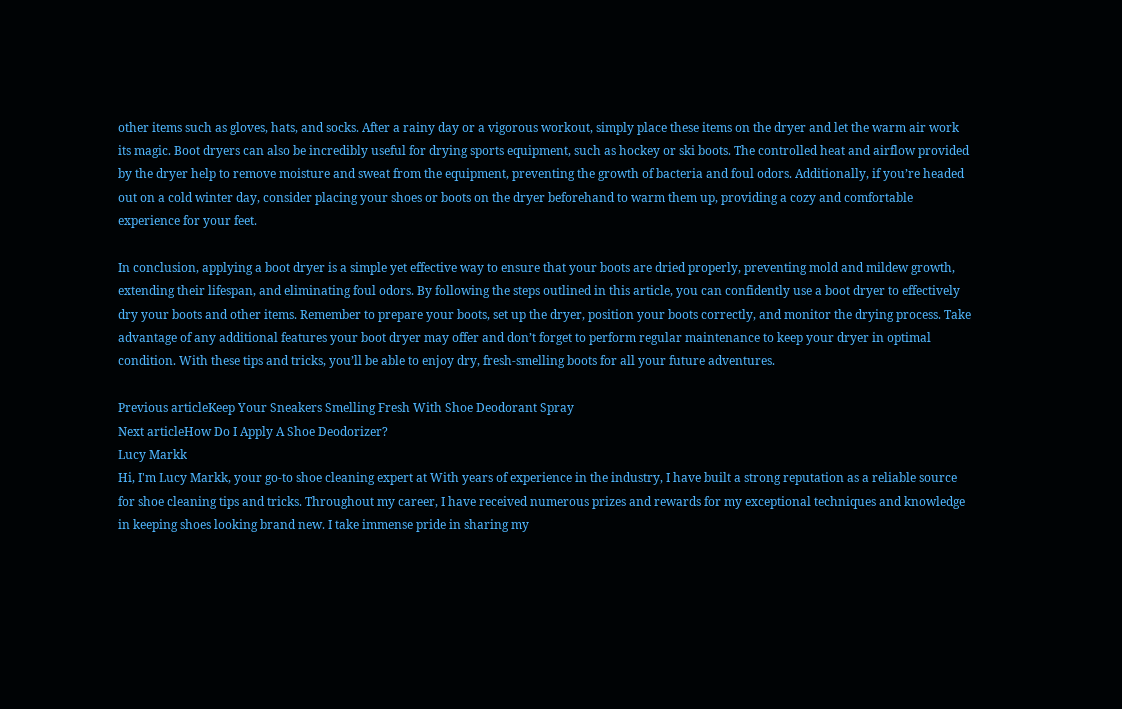other items such as gloves, hats, and socks. After a rainy day or a vigorous workout, simply place these items on the dryer and let the warm air work its magic. Boot dryers can also be incredibly useful for drying sports equipment, such as hockey or ski boots. The controlled heat and airflow provided by the dryer help to remove moisture and sweat from the equipment, preventing the growth of bacteria and foul odors. Additionally, if you’re headed out on a cold winter day, consider placing your shoes or boots on the dryer beforehand to warm them up, providing a cozy and comfortable experience for your feet.

In conclusion, applying a boot dryer is a simple yet effective way to ensure that your boots are dried properly, preventing mold and mildew growth, extending their lifespan, and eliminating foul odors. By following the steps outlined in this article, you can confidently use a boot dryer to effectively dry your boots and other items. Remember to prepare your boots, set up the dryer, position your boots correctly, and monitor the drying process. Take advantage of any additional features your boot dryer may offer and don’t forget to perform regular maintenance to keep your dryer in optimal condition. With these tips and tricks, you’ll be able to enjoy dry, fresh-smelling boots for all your future adventures.

Previous articleKeep Your Sneakers Smelling Fresh With Shoe Deodorant Spray
Next articleHow Do I Apply A Shoe Deodorizer?
Lucy Markk
Hi, I'm Lucy Markk, your go-to shoe cleaning expert at With years of experience in the industry, I have built a strong reputation as a reliable source for shoe cleaning tips and tricks. Throughout my career, I have received numerous prizes and rewards for my exceptional techniques and knowledge in keeping shoes looking brand new. I take immense pride in sharing my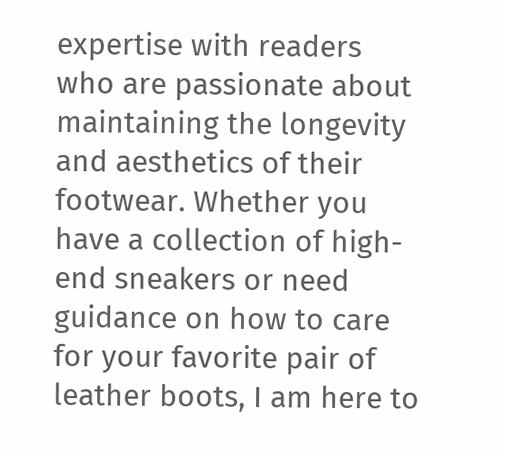expertise with readers who are passionate about maintaining the longevity and aesthetics of their footwear. Whether you have a collection of high-end sneakers or need guidance on how to care for your favorite pair of leather boots, I am here to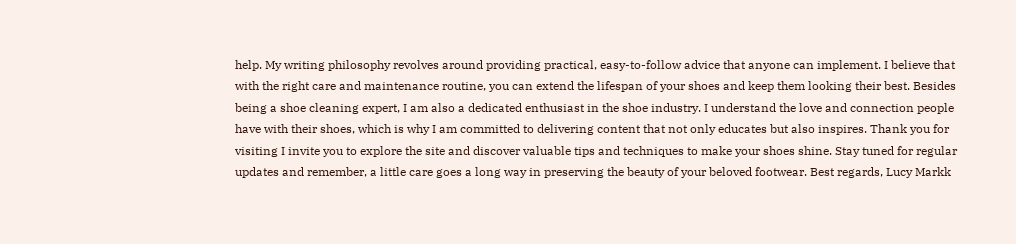help. My writing philosophy revolves around providing practical, easy-to-follow advice that anyone can implement. I believe that with the right care and maintenance routine, you can extend the lifespan of your shoes and keep them looking their best. Besides being a shoe cleaning expert, I am also a dedicated enthusiast in the shoe industry. I understand the love and connection people have with their shoes, which is why I am committed to delivering content that not only educates but also inspires. Thank you for visiting I invite you to explore the site and discover valuable tips and techniques to make your shoes shine. Stay tuned for regular updates and remember, a little care goes a long way in preserving the beauty of your beloved footwear. Best regards, Lucy Markk